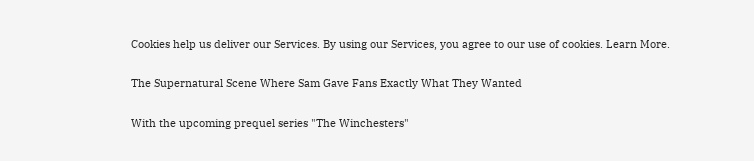Cookies help us deliver our Services. By using our Services, you agree to our use of cookies. Learn More.

The Supernatural Scene Where Sam Gave Fans Exactly What They Wanted

With the upcoming prequel series "The Winchesters"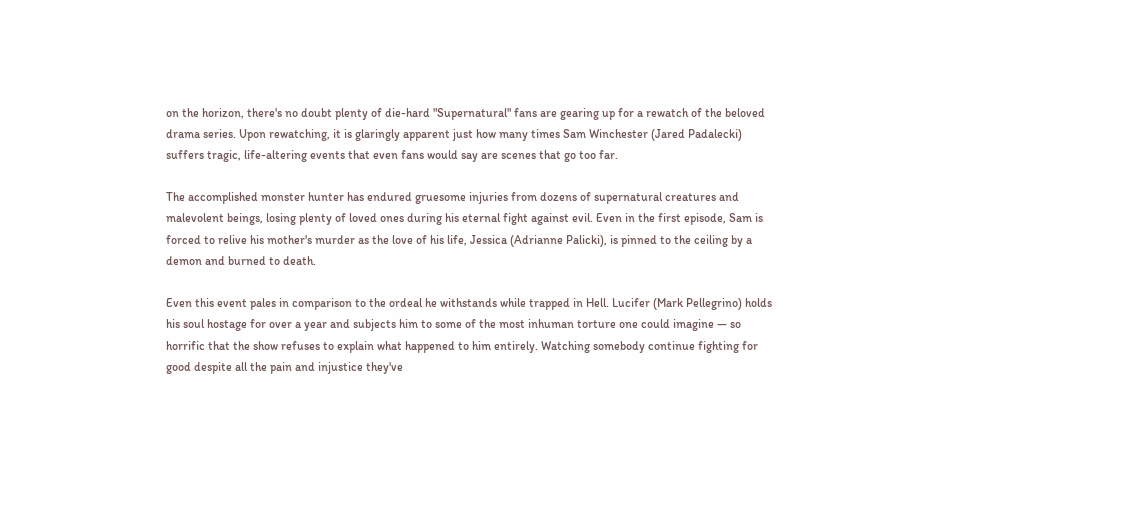on the horizon, there's no doubt plenty of die-hard "Supernatural" fans are gearing up for a rewatch of the beloved drama series. Upon rewatching, it is glaringly apparent just how many times Sam Winchester (Jared Padalecki) suffers tragic, life-altering events that even fans would say are scenes that go too far.

The accomplished monster hunter has endured gruesome injuries from dozens of supernatural creatures and malevolent beings, losing plenty of loved ones during his eternal fight against evil. Even in the first episode, Sam is forced to relive his mother's murder as the love of his life, Jessica (Adrianne Palicki), is pinned to the ceiling by a demon and burned to death.

Even this event pales in comparison to the ordeal he withstands while trapped in Hell. Lucifer (Mark Pellegrino) holds his soul hostage for over a year and subjects him to some of the most inhuman torture one could imagine — so horrific that the show refuses to explain what happened to him entirely. Watching somebody continue fighting for good despite all the pain and injustice they've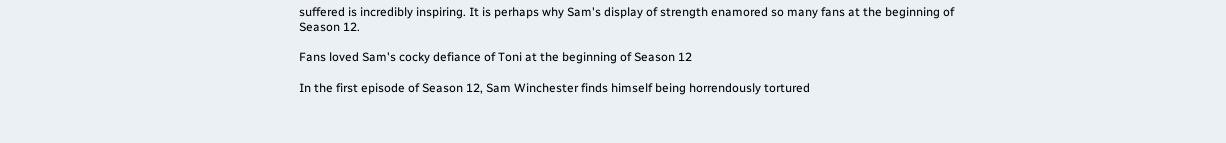suffered is incredibly inspiring. It is perhaps why Sam's display of strength enamored so many fans at the beginning of Season 12.

Fans loved Sam's cocky defiance of Toni at the beginning of Season 12

In the first episode of Season 12, Sam Winchester finds himself being horrendously tortured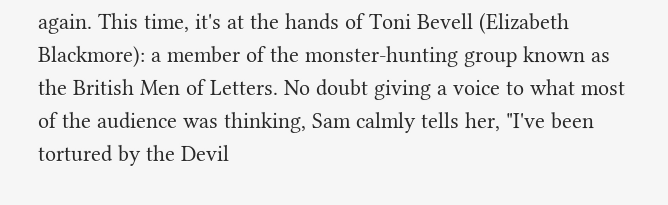again. This time, it's at the hands of Toni Bevell (Elizabeth Blackmore): a member of the monster-hunting group known as the British Men of Letters. No doubt giving a voice to what most of the audience was thinking, Sam calmly tells her, "I've been tortured by the Devil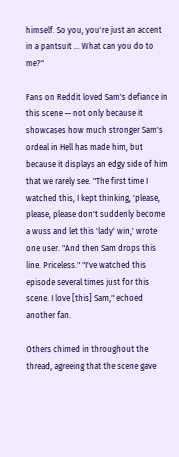himself. So you, you're just an accent in a pantsuit ... What can you do to me?"

Fans on Reddit loved Sam's defiance in this scene — not only because it showcases how much stronger Sam's ordeal in Hell has made him, but because it displays an edgy side of him that we rarely see. "The first time I watched this, I kept thinking, 'please, please, please don't suddenly become a wuss and let this 'lady' win,' wrote one user. "And then Sam drops this line. Priceless." "I've watched this episode several times just for this scene. I love [this] Sam," echoed another fan.

Others chimed in throughout the thread, agreeing that the scene gave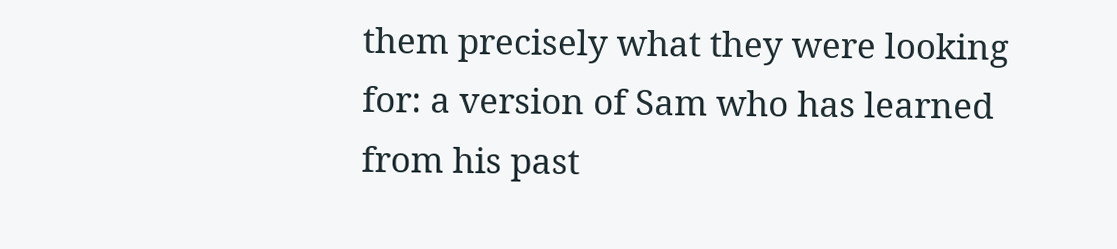them precisely what they were looking for: a version of Sam who has learned from his past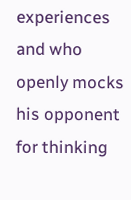experiences and who openly mocks his opponent for thinking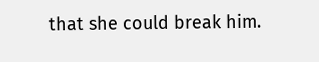that she could break him.